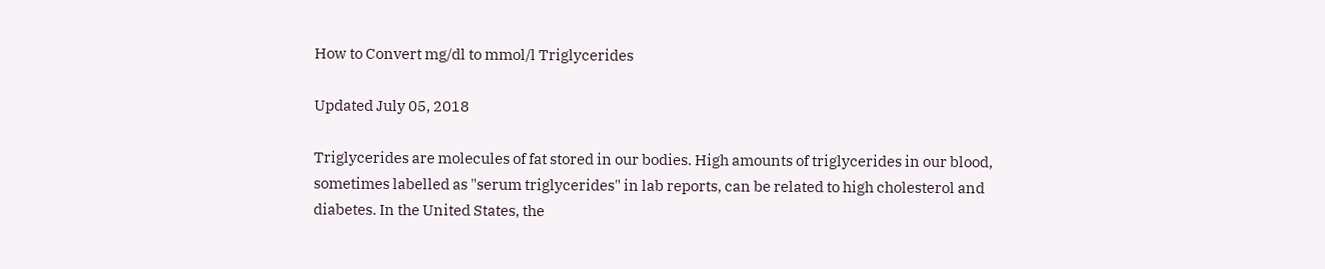How to Convert mg/dl to mmol/l Triglycerides

Updated July 05, 2018

Triglycerides are molecules of fat stored in our bodies. High amounts of triglycerides in our blood, sometimes labelled as "serum triglycerides" in lab reports, can be related to high cholesterol and diabetes. In the United States, the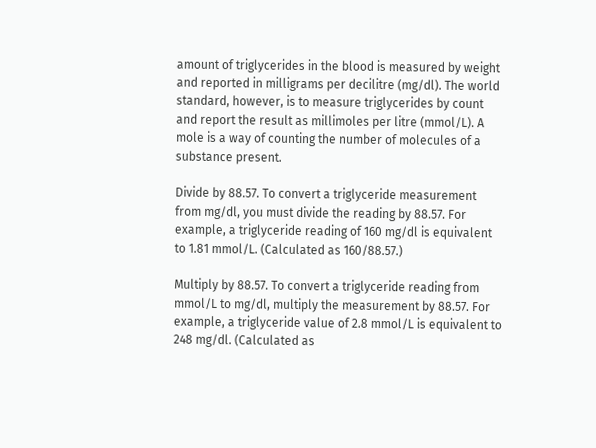amount of triglycerides in the blood is measured by weight and reported in milligrams per decilitre (mg/dl). The world standard, however, is to measure triglycerides by count and report the result as millimoles per litre (mmol/L). A mole is a way of counting the number of molecules of a substance present.

Divide by 88.57. To convert a triglyceride measurement from mg/dl, you must divide the reading by 88.57. For example, a triglyceride reading of 160 mg/dl is equivalent to 1.81 mmol/L. (Calculated as 160/88.57.)

Multiply by 88.57. To convert a triglyceride reading from mmol/L to mg/dl, multiply the measurement by 88.57. For example, a triglyceride value of 2.8 mmol/L is equivalent to 248 mg/dl. (Calculated as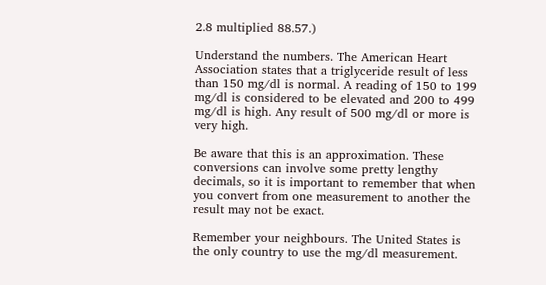2.8 multiplied 88.57.)

Understand the numbers. The American Heart Association states that a triglyceride result of less than 150 mg/dl is normal. A reading of 150 to 199 mg/dl is considered to be elevated and 200 to 499 mg/dl is high. Any result of 500 mg/dl or more is very high.

Be aware that this is an approximation. These conversions can involve some pretty lengthy decimals, so it is important to remember that when you convert from one measurement to another the result may not be exact.

Remember your neighbours. The United States is the only country to use the mg/dl measurement.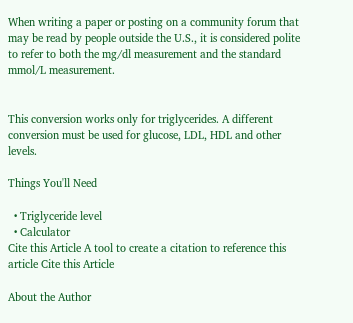When writing a paper or posting on a community forum that may be read by people outside the U.S., it is considered polite to refer to both the mg/dl measurement and the standard mmol/L measurement.


This conversion works only for triglycerides. A different conversion must be used for glucose, LDL, HDL and other levels.

Things You'll Need

  • Triglyceride level
  • Calculator
Cite this Article A tool to create a citation to reference this article Cite this Article

About the Author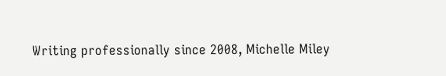Writing professionally since 2008, Michelle Miley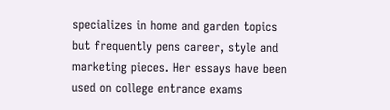specializes in home and garden topics but frequently pens career, style and marketing pieces. Her essays have been used on college entrance exams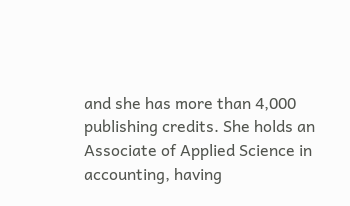and she has more than 4,000 publishing credits. She holds an Associate of Applied Science in accounting, having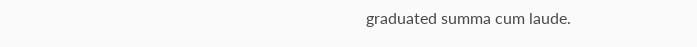graduated summa cum laude.